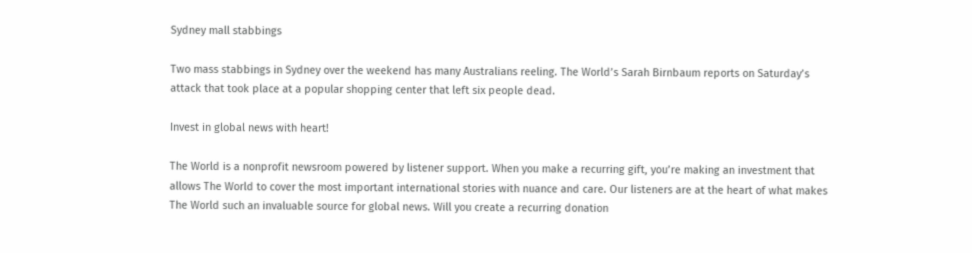Sydney mall stabbings

Two mass stabbings in Sydney over the weekend has many Australians reeling. The World’s Sarah Birnbaum reports on Saturday’s attack that took place at a popular shopping center that left six people dead.

Invest in global news with heart!

The World is a nonprofit newsroom powered by listener support. When you make a recurring gift, you’re making an investment that allows The World to cover the most important international stories with nuance and care. Our listeners are at the heart of what makes The World such an invaluable source for global news. Will you create a recurring donation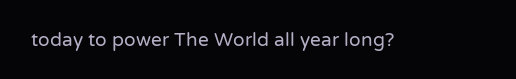today to power The World all year long?